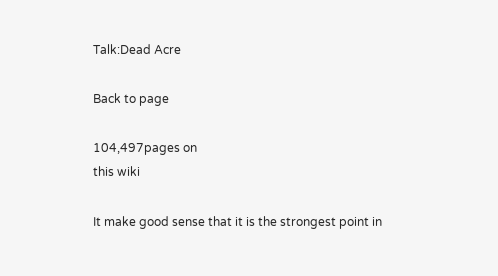Talk:Dead Acre

Back to page

104,497pages on
this wiki

It make good sense that it is the strongest point in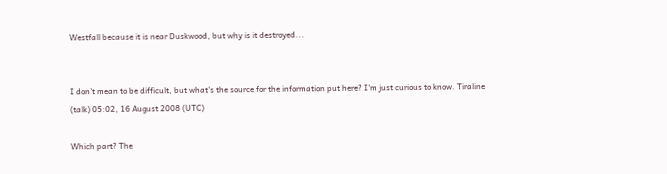Westfall because it is near Duskwood, but why is it destroyed...


I don't mean to be difficult, but what's the source for the information put here? I'm just curious to know. Tiraline (talk) 05:02, 16 August 2008 (UTC)

Which part? The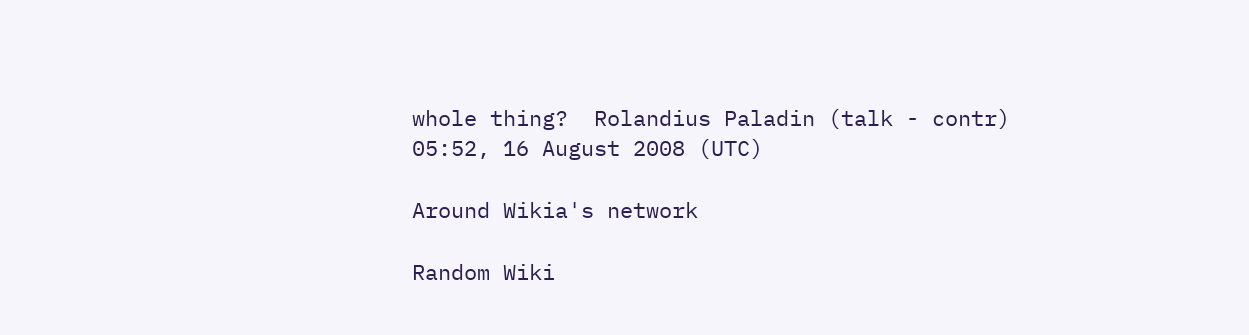whole thing?  Rolandius Paladin (talk - contr) 05:52, 16 August 2008 (UTC)

Around Wikia's network

Random Wiki